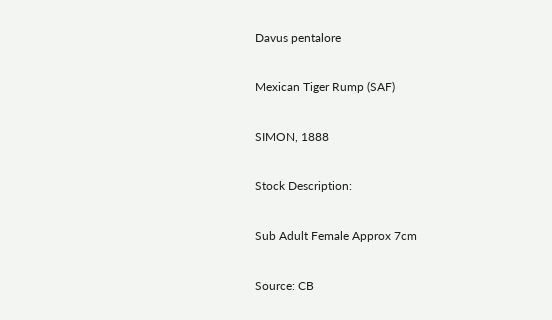Davus pentalore

Mexican Tiger Rump (SAF)

SIMON, 1888

Stock Description:

Sub Adult Female Approx 7cm

Source: CB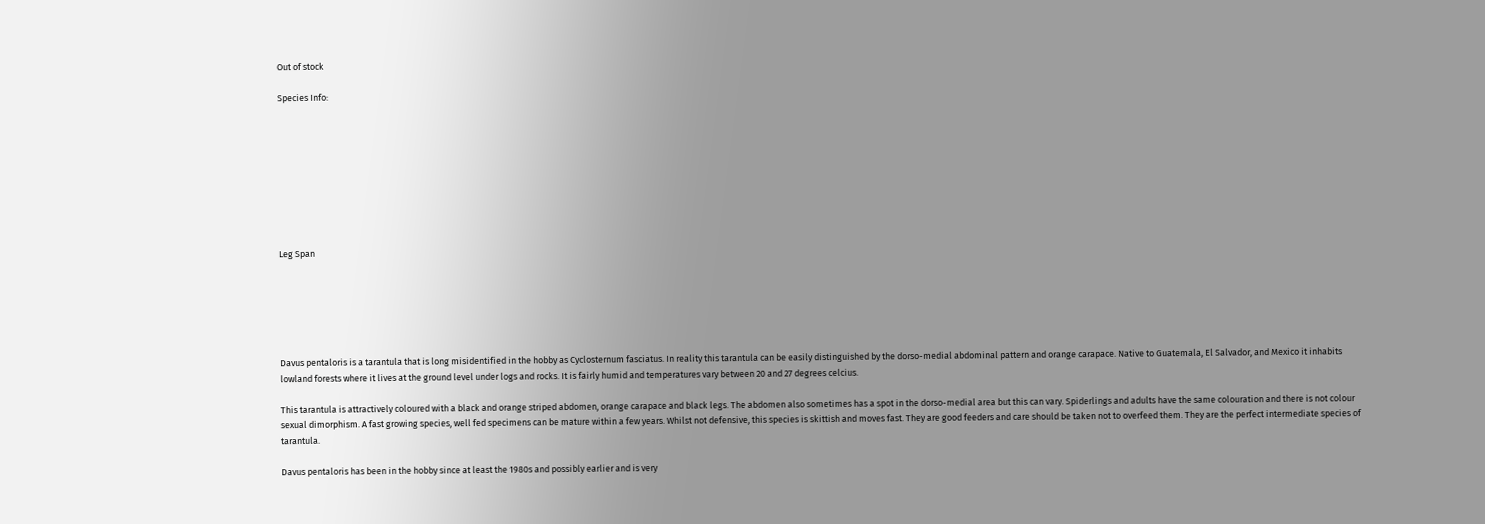Out of stock

Species Info:









Leg Span






Davus pentaloris is a tarantula that is long misidentified in the hobby as Cyclosternum fasciatus. In reality this tarantula can be easily distinguished by the dorso-medial abdominal pattern and orange carapace. Native to Guatemala, El Salvador, and Mexico it inhabits lowland forests where it lives at the ground level under logs and rocks. It is fairly humid and temperatures vary between 20 and 27 degrees celcius.

This tarantula is attractively coloured with a black and orange striped abdomen, orange carapace and black legs. The abdomen also sometimes has a spot in the dorso-medial area but this can vary. Spiderlings and adults have the same colouration and there is not colour sexual dimorphism. A fast growing species, well fed specimens can be mature within a few years. Whilst not defensive, this species is skittish and moves fast. They are good feeders and care should be taken not to overfeed them. They are the perfect intermediate species of tarantula.

Davus pentaloris has been in the hobby since at least the 1980s and possibly earlier and is very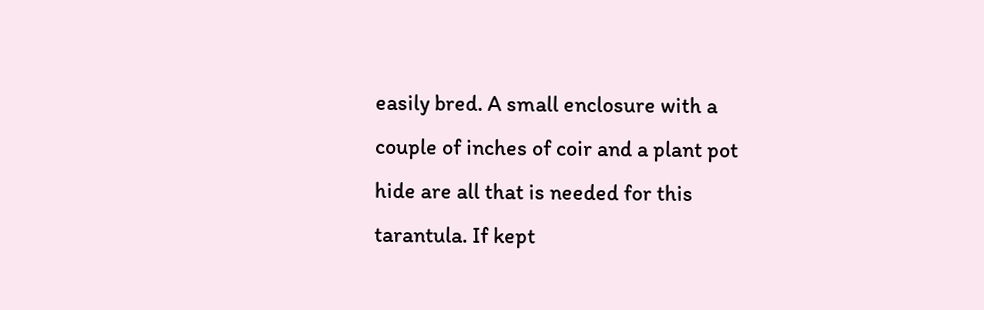easily bred. A small enclosure with a couple of inches of coir and a plant pot hide are all that is needed for this tarantula. If kept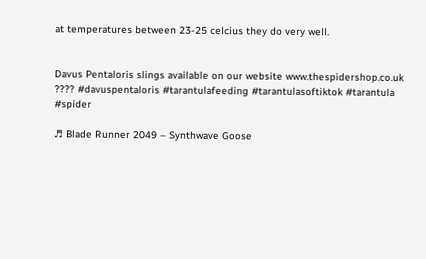at temperatures between 23-25 celcius they do very well.


Davus Pentaloris slings available on our website www.thespidershop.co.uk ???? #davuspentaloris #tarantulafeeding #tarantulasoftiktok #tarantula #spider

♬ Blade Runner 2049 – Synthwave Goose